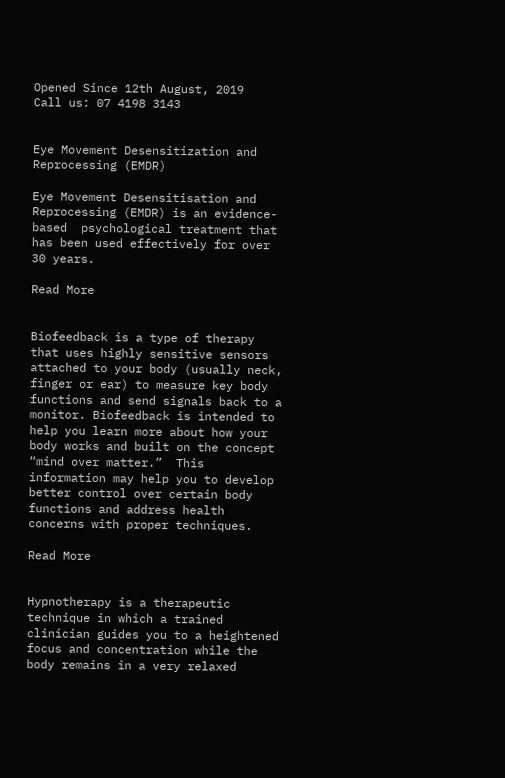Opened Since 12th August, 2019
Call us: 07 4198 3143


Eye Movement Desensitization and Reprocessing (EMDR)

Eye Movement Desensitisation and Reprocessing (EMDR) is an evidence-based  psychological treatment that has been used effectively for over 30 years.

Read More


Biofeedback is a type of therapy that uses highly sensitive sensors attached to your body (usually neck, finger or ear) to measure key body functions and send signals back to a monitor. Biofeedback is intended to help you learn more about how your body works and built on the concept “mind over matter.”  This information may help you to develop better control over certain body functions and address health concerns with proper techniques.

Read More


Hypnotherapy is a therapeutic technique in which a trained clinician guides you to a heightened focus and concentration while the body remains in a very relaxed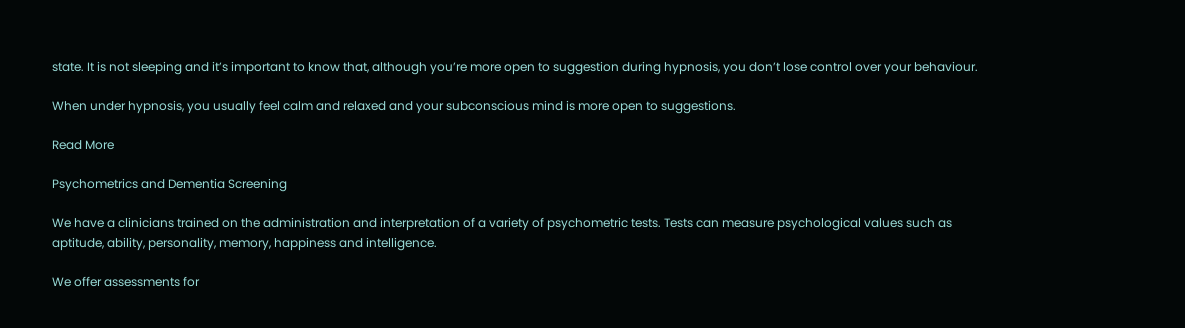state. It is not sleeping and it’s important to know that, although you’re more open to suggestion during hypnosis, you don’t lose control over your behaviour.

When under hypnosis, you usually feel calm and relaxed and your subconscious mind is more open to suggestions.

Read More

Psychometrics and Dementia Screening

We have a clinicians trained on the administration and interpretation of a variety of psychometric tests. Tests can measure psychological values such as aptitude, ability, personality, memory, happiness and intelligence.

We offer assessments for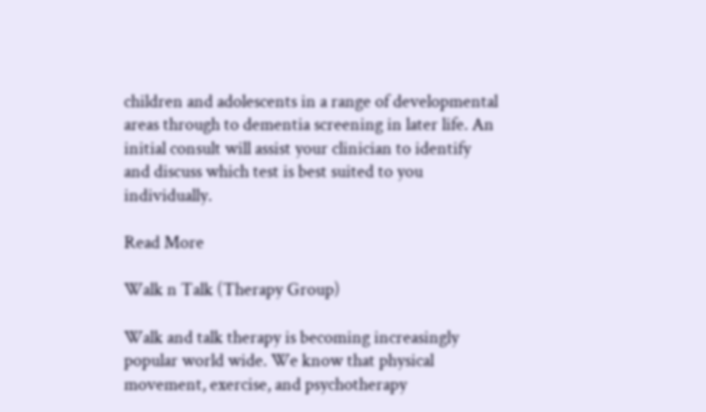children and adolescents in a range of developmental areas through to dementia screening in later life. An initial consult will assist your clinician to identify and discuss which test is best suited to you individually.

Read More

Walk n Talk (Therapy Group)

Walk and talk therapy is becoming increasingly popular world wide. We know that physical movement, exercise, and psychotherapy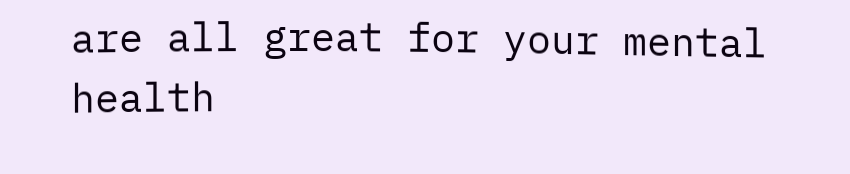are all great for your mental health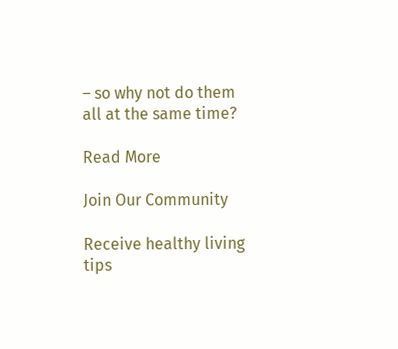– so why not do them all at the same time?

Read More

Join Our Community

Receive healthy living tips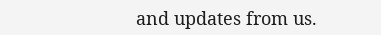and updates from us.